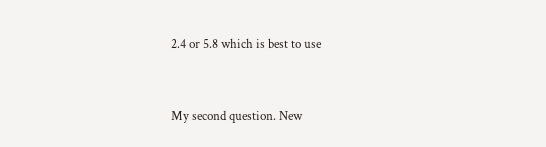2.4 or 5.8 which is best to use


My second question. New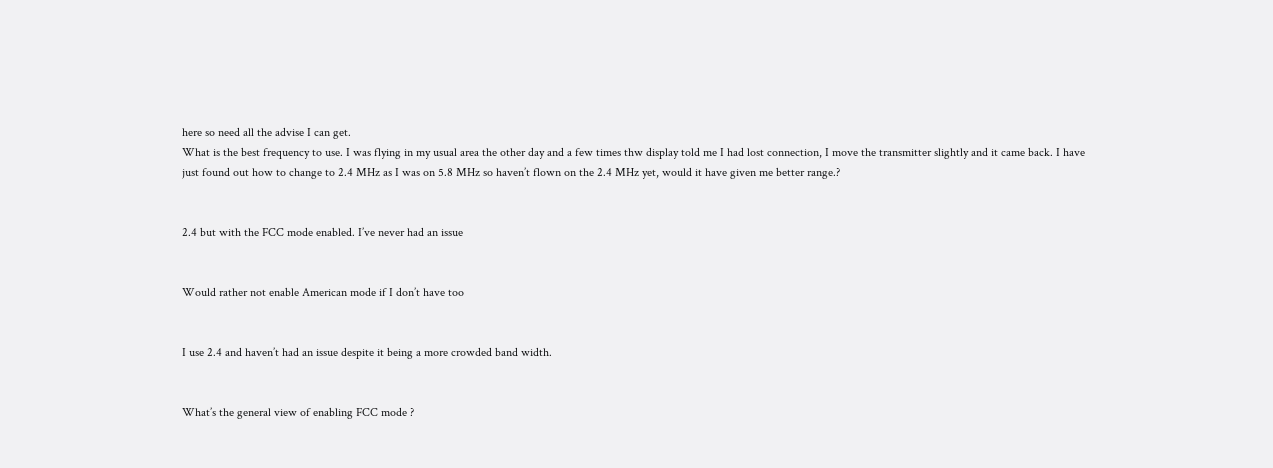here so need all the advise I can get.
What is the best frequency to use. I was flying in my usual area the other day and a few times thw display told me I had lost connection, I move the transmitter slightly and it came back. I have just found out how to change to 2.4 MHz as I was on 5.8 MHz so haven’t flown on the 2.4 MHz yet, would it have given me better range.?


2.4 but with the FCC mode enabled. I’ve never had an issue


Would rather not enable American mode if I don’t have too


I use 2.4 and haven’t had an issue despite it being a more crowded band width.


What’s the general view of enabling FCC mode ?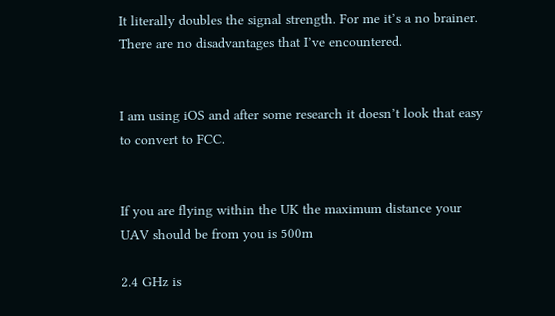It literally doubles the signal strength. For me it’s a no brainer. There are no disadvantages that I’ve encountered.


I am using iOS and after some research it doesn’t look that easy to convert to FCC.


If you are flying within the UK the maximum distance your UAV should be from you is 500m

2.4 GHz is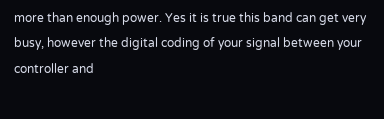more than enough power. Yes it is true this band can get very busy, however the digital coding of your signal between your controller and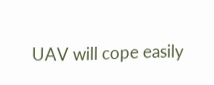UAV will cope easily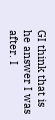GI think that is he answer I was after. I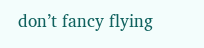don’t fancy flying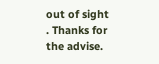out of sight . Thanks for the advise.